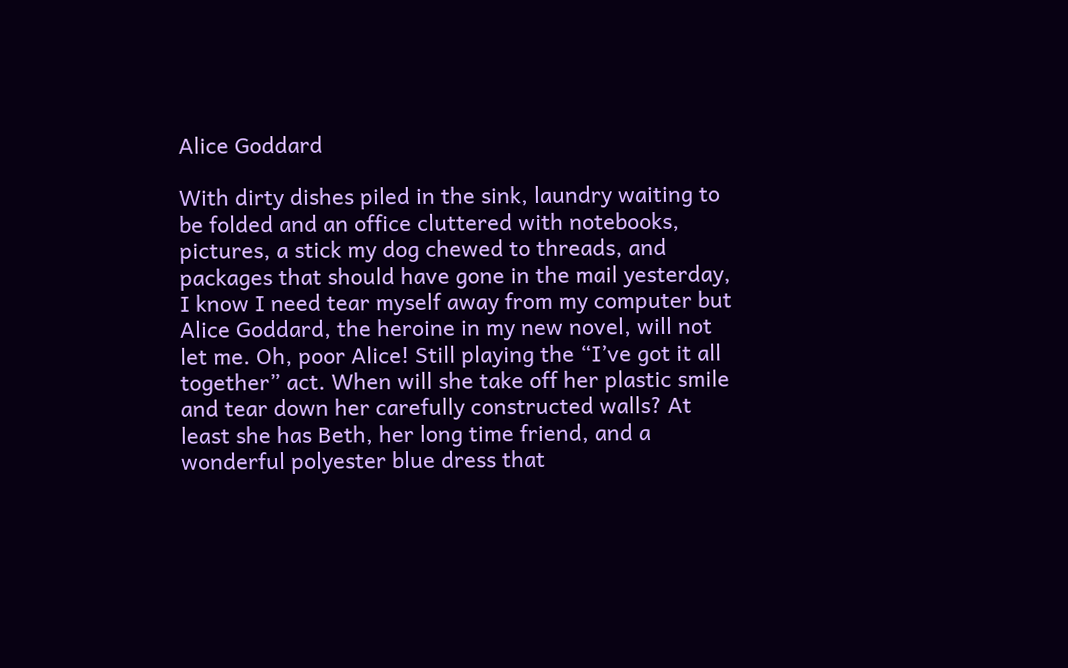Alice Goddard

With dirty dishes piled in the sink, laundry waiting to be folded and an office cluttered with notebooks, pictures, a stick my dog chewed to threads, and packages that should have gone in the mail yesterday, I know I need tear myself away from my computer but Alice Goddard, the heroine in my new novel, will not let me. Oh, poor Alice! Still playing the “I’ve got it all together” act. When will she take off her plastic smile and tear down her carefully constructed walls? At least she has Beth, her long time friend, and a wonderful polyester blue dress that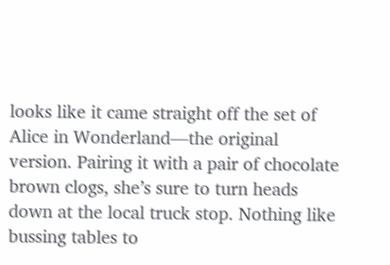looks like it came straight off the set of Alice in Wonderland—the original version. Pairing it with a pair of chocolate brown clogs, she’s sure to turn heads down at the local truck stop. Nothing like bussing tables to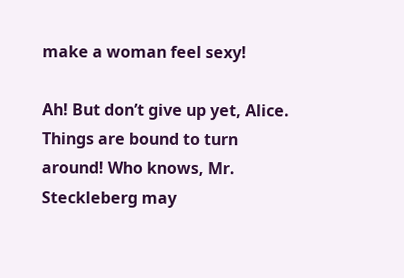make a woman feel sexy!

Ah! But don’t give up yet, Alice. Things are bound to turn around! Who knows, Mr. Steckleberg may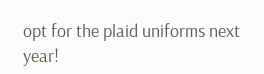opt for the plaid uniforms next year!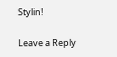Stylin!

Leave a Reply